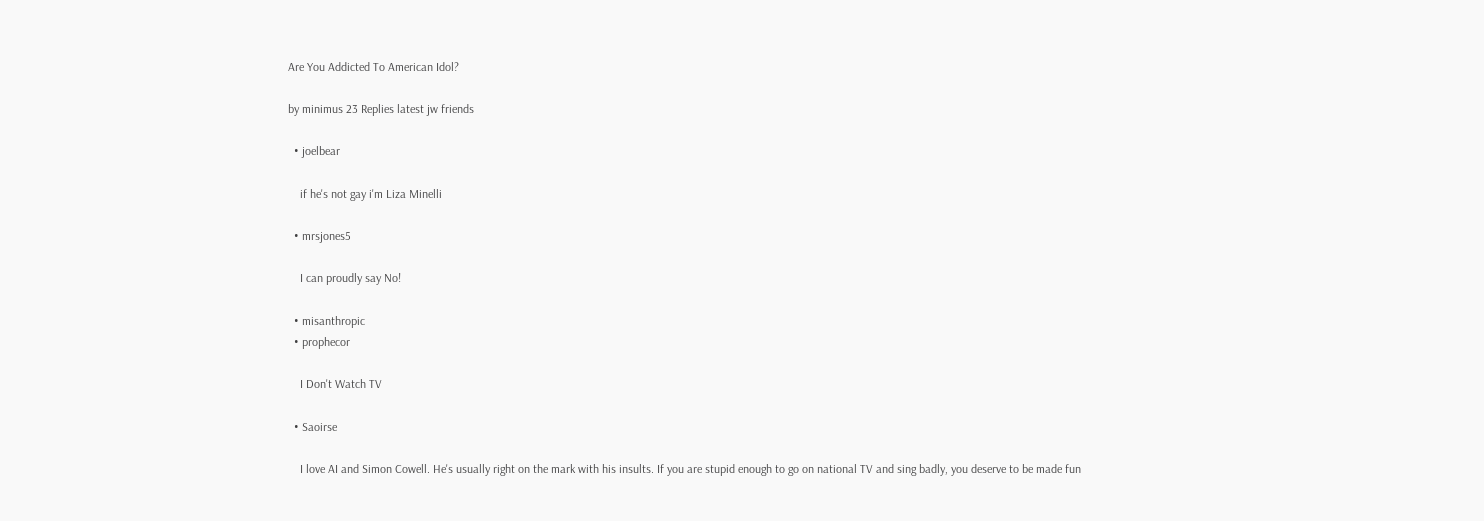Are You Addicted To American Idol?

by minimus 23 Replies latest jw friends

  • joelbear

    if he's not gay i'm Liza Minelli

  • mrsjones5

    I can proudly say No!

  • misanthropic
  • prophecor

    I Don't Watch TV

  • Saoirse

    I love AI and Simon Cowell. He's usually right on the mark with his insults. If you are stupid enough to go on national TV and sing badly, you deserve to be made fun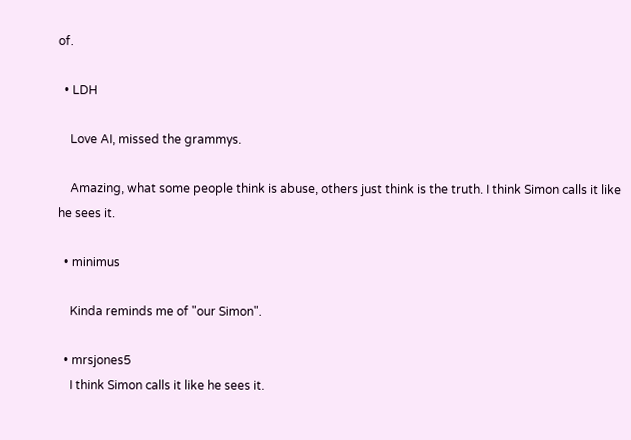of.

  • LDH

    Love AI, missed the grammys.

    Amazing, what some people think is abuse, others just think is the truth. I think Simon calls it like he sees it.

  • minimus

    Kinda reminds me of "our Simon".

  • mrsjones5
    I think Simon calls it like he sees it.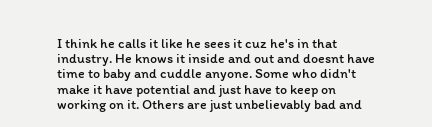I think he calls it like he sees it cuz he's in that industry. He knows it inside and out and doesnt have time to baby and cuddle anyone. Some who didn't make it have potential and just have to keep on working on it. Others are just unbelievably bad and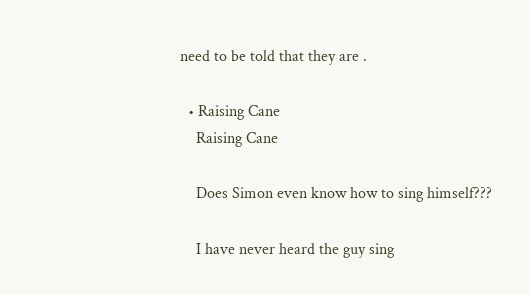need to be told that they are .

  • Raising Cane
    Raising Cane

    Does Simon even know how to sing himself???

    I have never heard the guy sing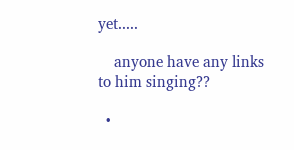yet.....

    anyone have any links to him singing??

  •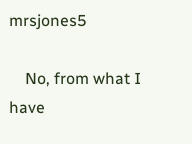mrsjones5

    No, from what I have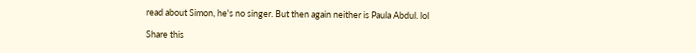read about Simon, he's no singer. But then again neither is Paula Abdul. lol

Share this